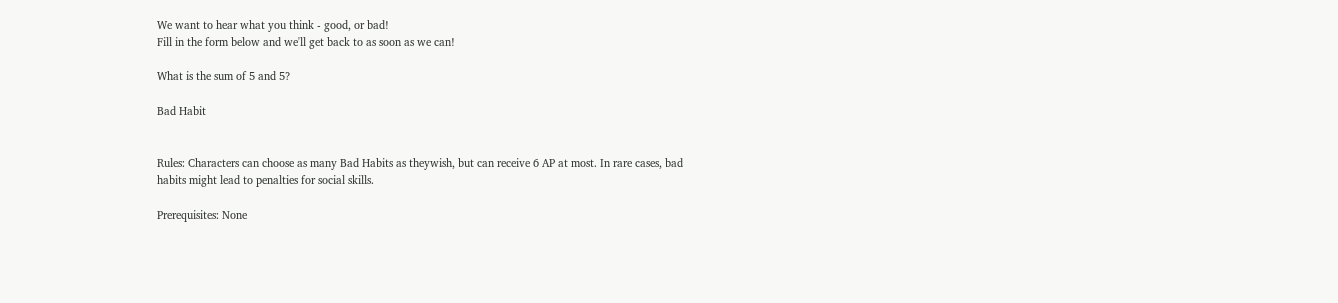We want to hear what you think - good, or bad!
Fill in the form below and we'll get back to as soon as we can!

What is the sum of 5 and 5?

Bad Habit


Rules: Characters can choose as many Bad Habits as theywish, but can receive 6 AP at most. In rare cases, bad habits might lead to penalties for social skills.

Prerequisites: None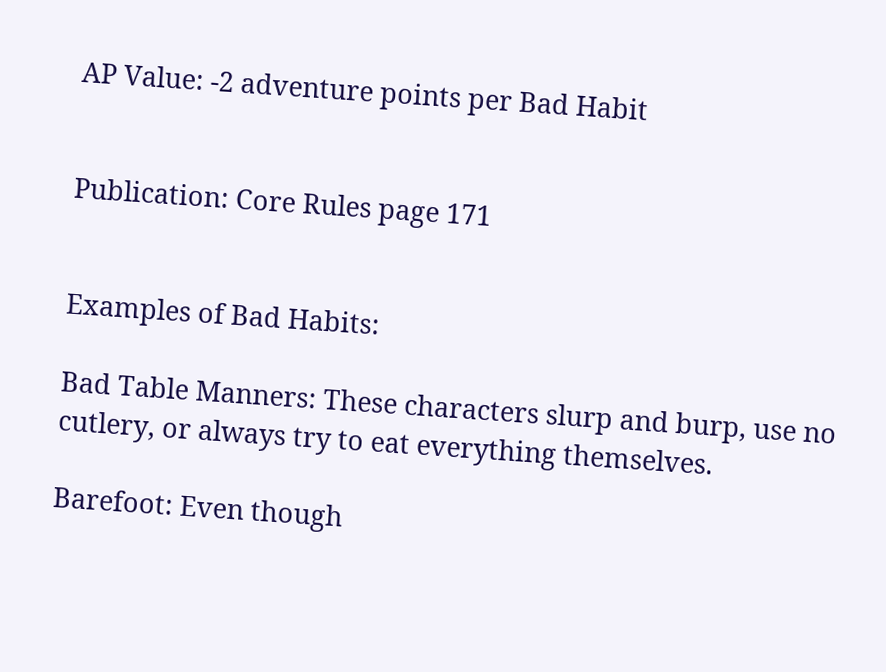AP Value: -2 adventure points per Bad Habit


Publication: Core Rules page 171


Examples of Bad Habits:

Bad Table Manners: These characters slurp and burp, use no cutlery, or always try to eat everything themselves.

Barefoot: Even though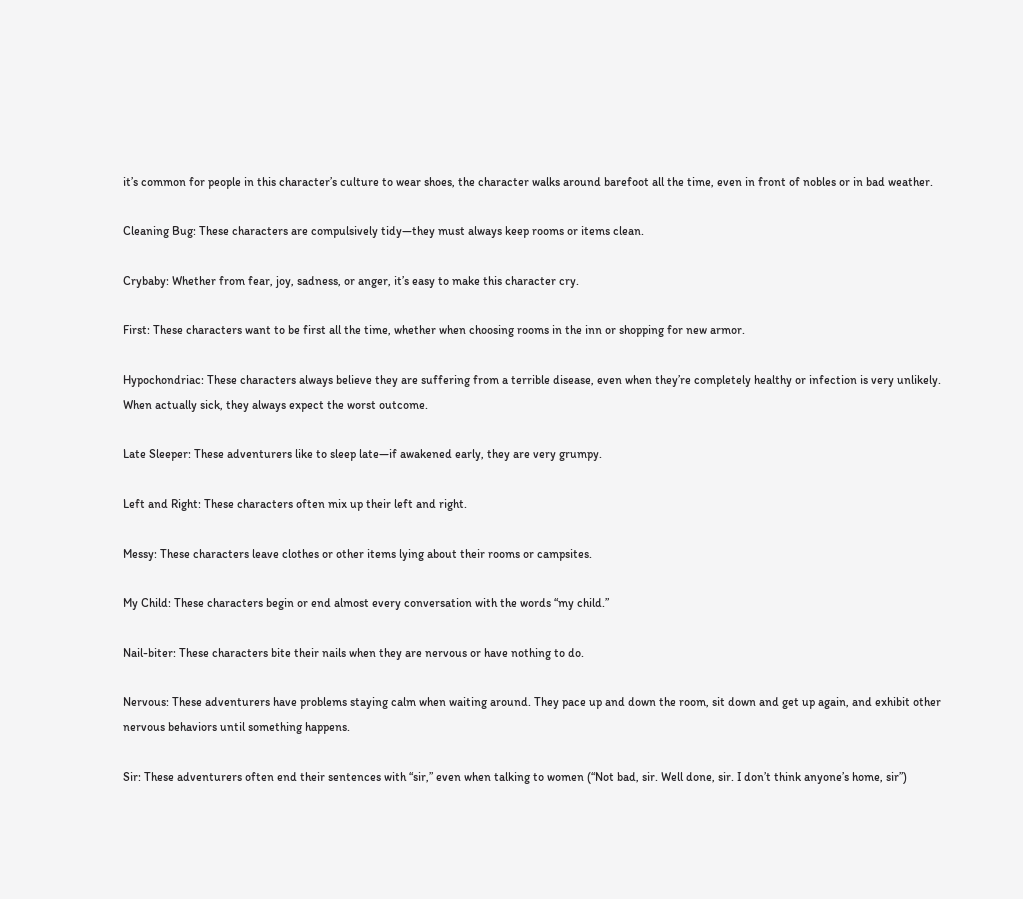it’s common for people in this character’s culture to wear shoes, the character walks around barefoot all the time, even in front of nobles or in bad weather.

Cleaning Bug: These characters are compulsively tidy—they must always keep rooms or items clean.

Crybaby: Whether from fear, joy, sadness, or anger, it’s easy to make this character cry.

First: These characters want to be first all the time, whether when choosing rooms in the inn or shopping for new armor.

Hypochondriac: These characters always believe they are suffering from a terrible disease, even when they’re completely healthy or infection is very unlikely. When actually sick, they always expect the worst outcome.

Late Sleeper: These adventurers like to sleep late—if awakened early, they are very grumpy.

Left and Right: These characters often mix up their left and right.

Messy: These characters leave clothes or other items lying about their rooms or campsites.

My Child: These characters begin or end almost every conversation with the words “my child.”

Nail-biter: These characters bite their nails when they are nervous or have nothing to do.

Nervous: These adventurers have problems staying calm when waiting around. They pace up and down the room, sit down and get up again, and exhibit other nervous behaviors until something happens.

Sir: These adventurers often end their sentences with “sir,” even when talking to women (“Not bad, sir. Well done, sir. I don’t think anyone’s home, sir”)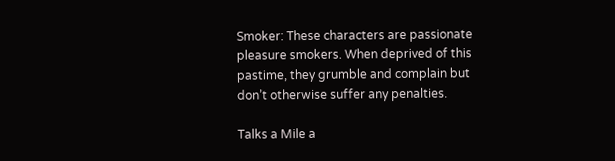Smoker: These characters are passionate pleasure smokers. When deprived of this pastime, they grumble and complain but don’t otherwise suffer any penalties.

Talks a Mile a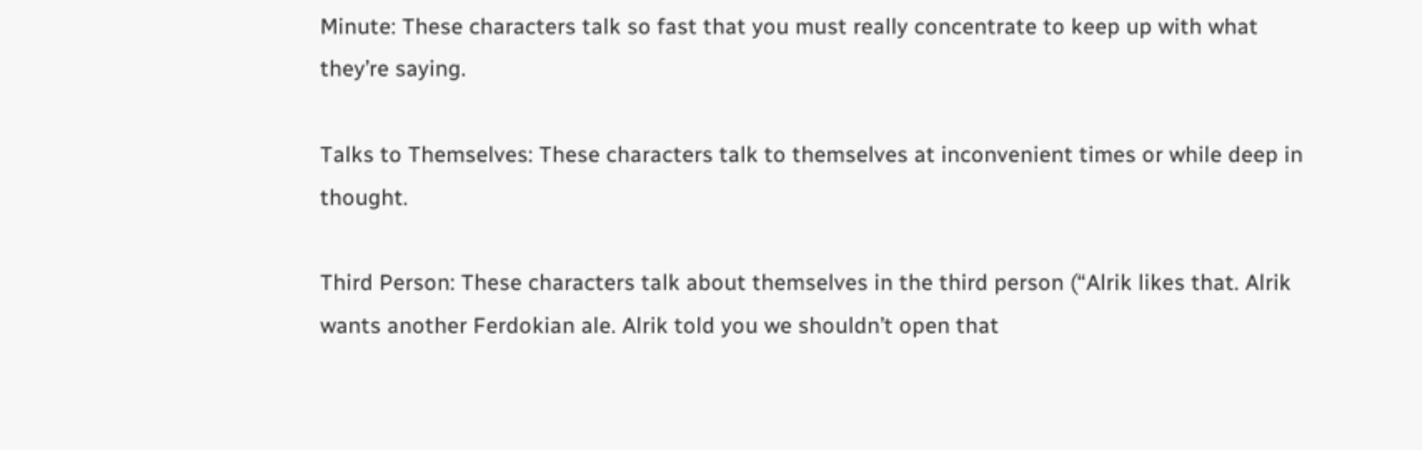Minute: These characters talk so fast that you must really concentrate to keep up with what they’re saying.

Talks to Themselves: These characters talk to themselves at inconvenient times or while deep in thought.

Third Person: These characters talk about themselves in the third person (“Alrik likes that. Alrik wants another Ferdokian ale. Alrik told you we shouldn’t open that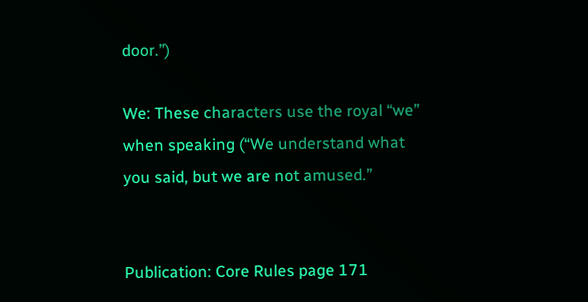door.”)

We: These characters use the royal “we” when speaking (“We understand what you said, but we are not amused.”


Publication: Core Rules page 171